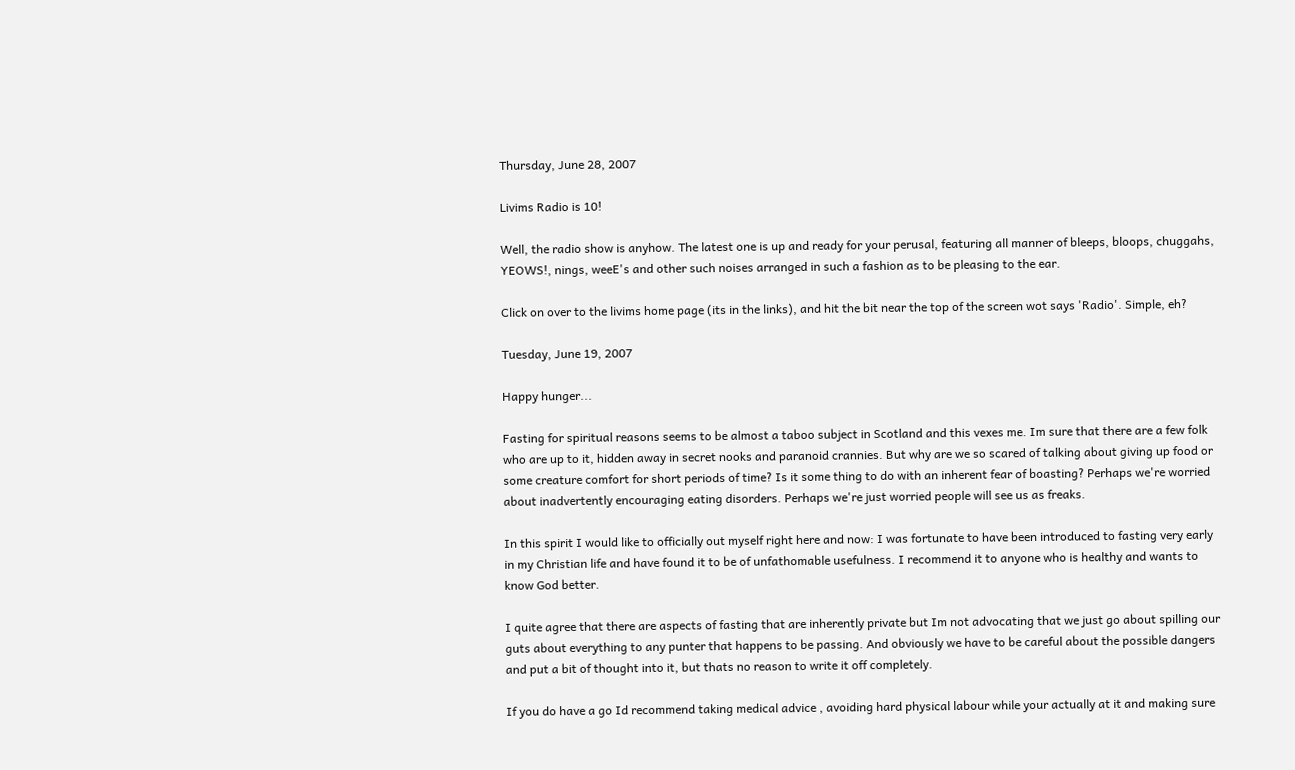Thursday, June 28, 2007

Livims Radio is 10!

Well, the radio show is anyhow. The latest one is up and ready for your perusal, featuring all manner of bleeps, bloops, chuggahs, YEOWS!, nings, weeE's and other such noises arranged in such a fashion as to be pleasing to the ear.

Click on over to the livims home page (its in the links), and hit the bit near the top of the screen wot says 'Radio'. Simple, eh?

Tuesday, June 19, 2007

Happy hunger...

Fasting for spiritual reasons seems to be almost a taboo subject in Scotland and this vexes me. Im sure that there are a few folk who are up to it, hidden away in secret nooks and paranoid crannies. But why are we so scared of talking about giving up food or some creature comfort for short periods of time? Is it some thing to do with an inherent fear of boasting? Perhaps we're worried about inadvertently encouraging eating disorders. Perhaps we're just worried people will see us as freaks.

In this spirit I would like to officially out myself right here and now: I was fortunate to have been introduced to fasting very early in my Christian life and have found it to be of unfathomable usefulness. I recommend it to anyone who is healthy and wants to know God better.

I quite agree that there are aspects of fasting that are inherently private but Im not advocating that we just go about spilling our guts about everything to any punter that happens to be passing. And obviously we have to be careful about the possible dangers and put a bit of thought into it, but thats no reason to write it off completely.

If you do have a go Id recommend taking medical advice , avoiding hard physical labour while your actually at it and making sure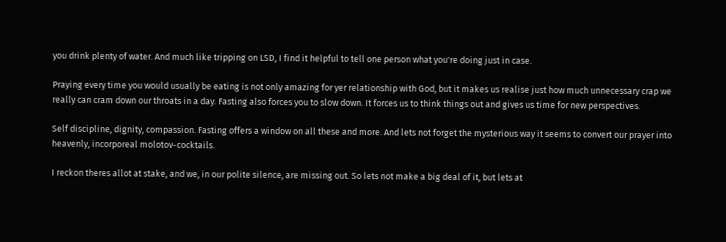you drink plenty of water. And much like tripping on LSD, I find it helpful to tell one person what you're doing just in case.

Praying every time you would usually be eating is not only amazing for yer relationship with God, but it makes us realise just how much unnecessary crap we really can cram down our throats in a day. Fasting also forces you to slow down. It forces us to think things out and gives us time for new perspectives.

Self discipline, dignity, compassion. Fasting offers a window on all these and more. And lets not forget the mysterious way it seems to convert our prayer into heavenly, incorporeal molotov-cocktails.

I reckon theres allot at stake, and we, in our polite silence, are missing out. So lets not make a big deal of it, but lets at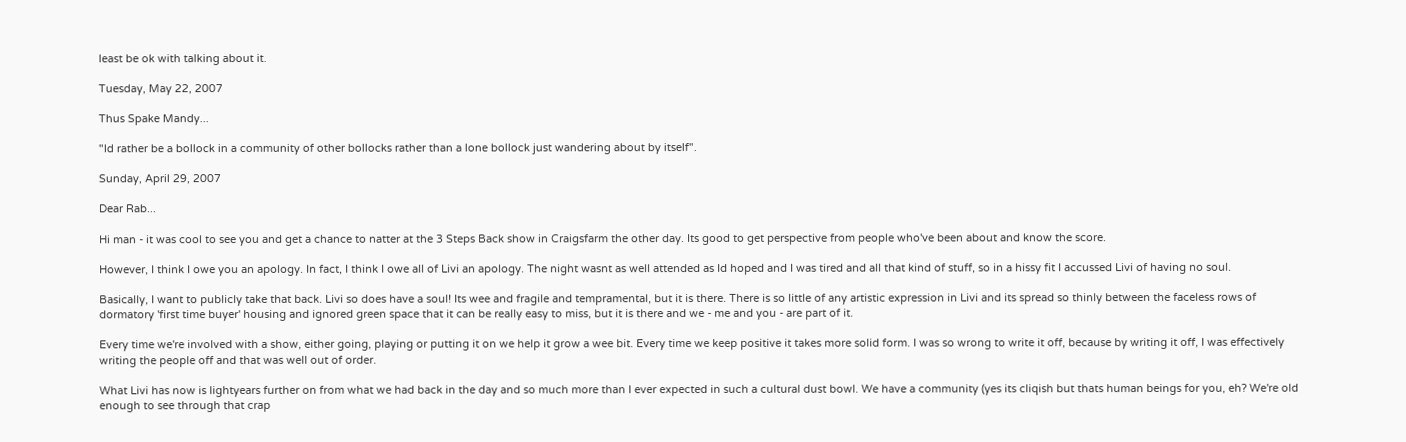least be ok with talking about it.

Tuesday, May 22, 2007

Thus Spake Mandy...

"Id rather be a bollock in a community of other bollocks rather than a lone bollock just wandering about by itself".

Sunday, April 29, 2007

Dear Rab...

Hi man - it was cool to see you and get a chance to natter at the 3 Steps Back show in Craigsfarm the other day. Its good to get perspective from people who've been about and know the score.

However, I think I owe you an apology. In fact, I think I owe all of Livi an apology. The night wasnt as well attended as Id hoped and I was tired and all that kind of stuff, so in a hissy fit I accussed Livi of having no soul.

Basically, I want to publicly take that back. Livi so does have a soul! Its wee and fragile and tempramental, but it is there. There is so little of any artistic expression in Livi and its spread so thinly between the faceless rows of dormatory 'first time buyer' housing and ignored green space that it can be really easy to miss, but it is there and we - me and you - are part of it.

Every time we're involved with a show, either going, playing or putting it on we help it grow a wee bit. Every time we keep positive it takes more solid form. I was so wrong to write it off, because by writing it off, I was effectively writing the people off and that was well out of order.

What Livi has now is lightyears further on from what we had back in the day and so much more than I ever expected in such a cultural dust bowl. We have a community (yes its cliqish but thats human beings for you, eh? We're old enough to see through that crap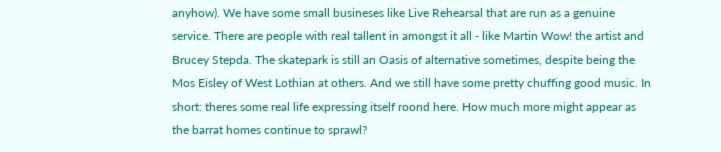anyhow). We have some small busineses like Live Rehearsal that are run as a genuine service. There are people with real tallent in amongst it all - like Martin Wow! the artist and Brucey Stepda. The skatepark is still an Oasis of alternative sometimes, despite being the Mos Eisley of West Lothian at others. And we still have some pretty chuffing good music. In short: theres some real life expressing itself roond here. How much more might appear as the barrat homes continue to sprawl?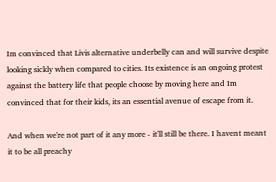Im convinced that Livis alternative underbelly can and will survive despite looking sickly when compared to cities. Its existence is an ongoing protest against the battery life that people choose by moving here and Im convinced that for their kids, its an essential avenue of escape from it.

And when we're not part of it any more - it'll still be there. I havent meant it to be all preachy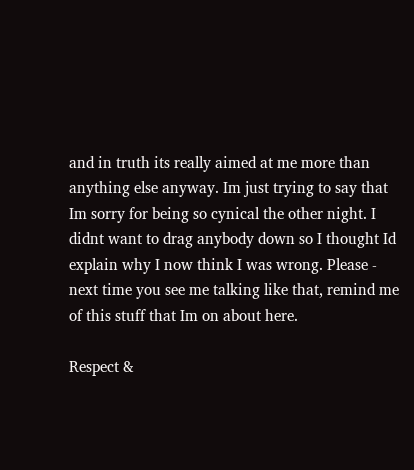and in truth its really aimed at me more than anything else anyway. Im just trying to say that Im sorry for being so cynical the other night. I didnt want to drag anybody down so I thought Id explain why I now think I was wrong. Please - next time you see me talking like that, remind me of this stuff that Im on about here.

Respect &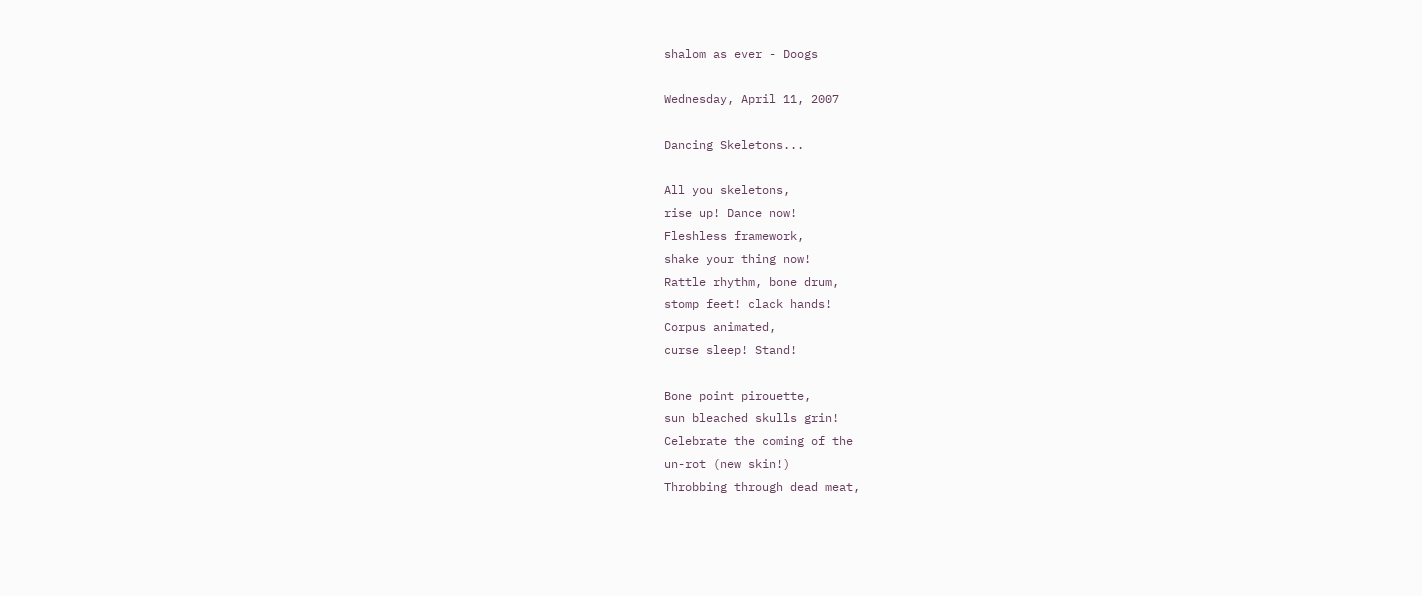shalom as ever - Doogs

Wednesday, April 11, 2007

Dancing Skeletons...

All you skeletons,
rise up! Dance now!
Fleshless framework,
shake your thing now!
Rattle rhythm, bone drum,
stomp feet! clack hands!
Corpus animated,
curse sleep! Stand!

Bone point pirouette,
sun bleached skulls grin!
Celebrate the coming of the
un-rot (new skin!)
Throbbing through dead meat,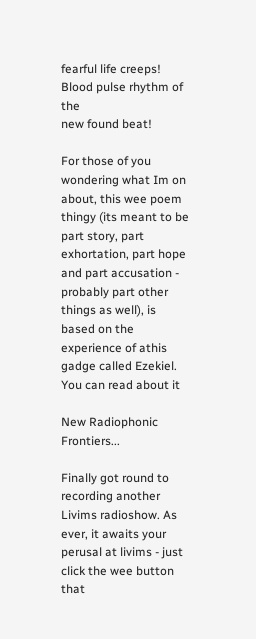fearful life creeps!
Blood pulse rhythm of the
new found beat!

For those of you wondering what Im on about, this wee poem thingy (its meant to be part story, part exhortation, part hope and part accusation - probably part other things as well), is based on the experience of athis gadge called Ezekiel. You can read about it

New Radiophonic Frontiers...

Finally got round to recording another Livims radioshow. As ever, it awaits your perusal at livims - just click the wee button that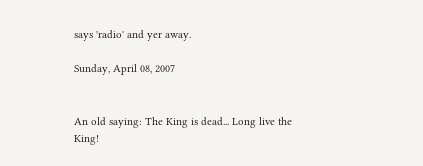says 'radio' and yer away.

Sunday, April 08, 2007


An old saying: The King is dead... Long live the King!